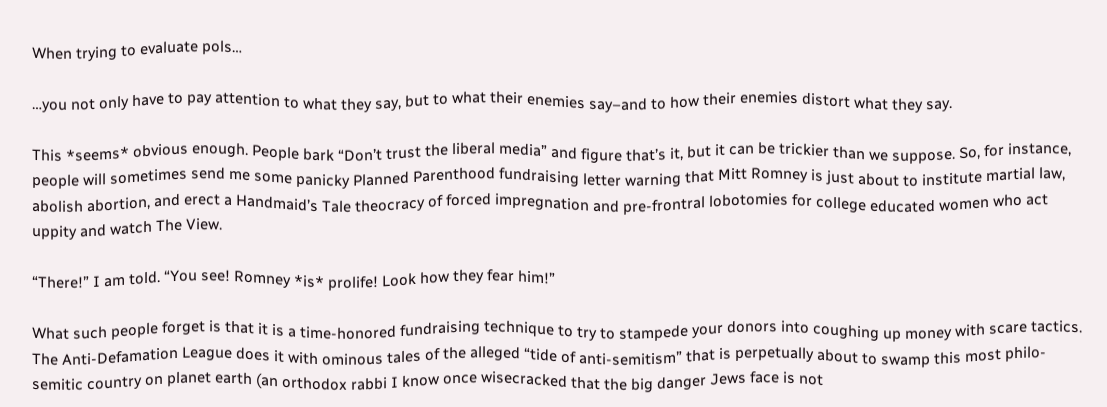When trying to evaluate pols…

…you not only have to pay attention to what they say, but to what their enemies say–and to how their enemies distort what they say.

This *seems* obvious enough. People bark “Don’t trust the liberal media” and figure that’s it, but it can be trickier than we suppose. So, for instance, people will sometimes send me some panicky Planned Parenthood fundraising letter warning that Mitt Romney is just about to institute martial law, abolish abortion, and erect a Handmaid’s Tale theocracy of forced impregnation and pre-frontral lobotomies for college educated women who act uppity and watch The View.

“There!” I am told. “You see! Romney *is* prolife! Look how they fear him!”

What such people forget is that it is a time-honored fundraising technique to try to stampede your donors into coughing up money with scare tactics. The Anti-Defamation League does it with ominous tales of the alleged “tide of anti-semitism” that is perpetually about to swamp this most philo-semitic country on planet earth (an orthodox rabbi I know once wisecracked that the big danger Jews face is not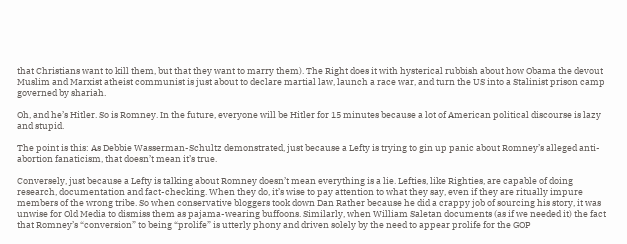that Christians want to kill them, but that they want to marry them). The Right does it with hysterical rubbish about how Obama the devout Muslim and Marxist atheist communist is just about to declare martial law, launch a race war, and turn the US into a Stalinist prison camp governed by shariah.

Oh, and he’s Hitler. So is Romney. In the future, everyone will be Hitler for 15 minutes because a lot of American political discourse is lazy and stupid.

The point is this: As Debbie Wasserman-Schultz demonstrated, just because a Lefty is trying to gin up panic about Romney’s alleged anti-abortion fanaticism, that doesn’t mean it’s true.

Conversely, just because a Lefty is talking about Romney doesn’t mean everything is a lie. Lefties, like Righties, are capable of doing research, documentation and fact-checking. When they do, it’s wise to pay attention to what they say, even if they are ritually impure members of the wrong tribe. So when conservative bloggers took down Dan Rather because he did a crappy job of sourcing his story, it was unwise for Old Media to dismiss them as pajama-wearing buffoons. Similarly, when William Saletan documents (as if we needed it) the fact that Romney’s “conversion” to being “prolife” is utterly phony and driven solely by the need to appear prolife for the GOP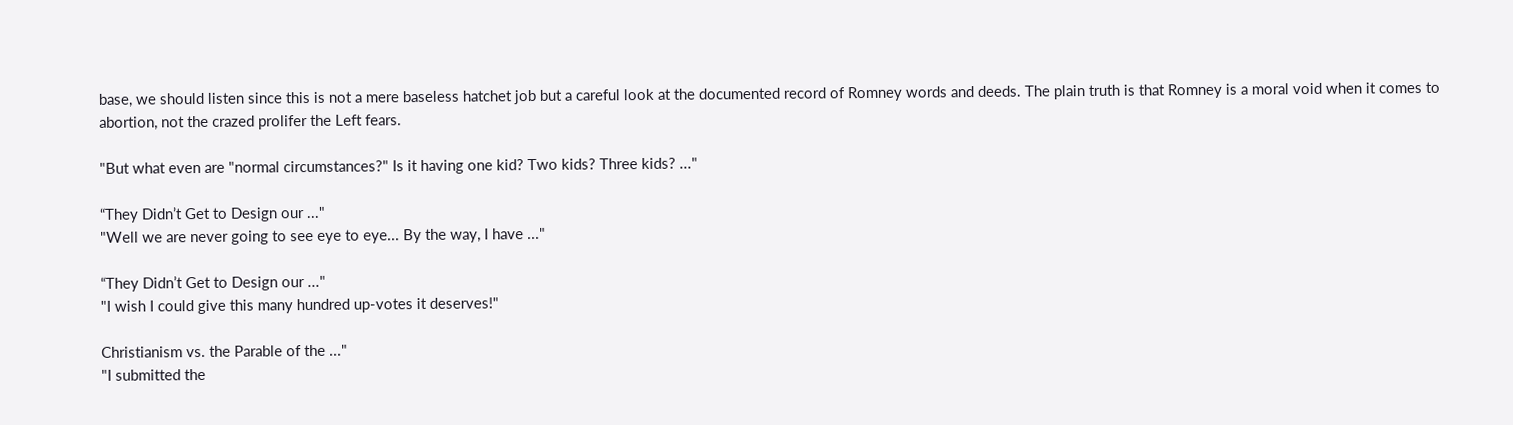base, we should listen since this is not a mere baseless hatchet job but a careful look at the documented record of Romney words and deeds. The plain truth is that Romney is a moral void when it comes to abortion, not the crazed prolifer the Left fears.

"But what even are "normal circumstances?" Is it having one kid? Two kids? Three kids? ..."

“They Didn’t Get to Design our ..."
"Well we are never going to see eye to eye... By the way, I have ..."

“They Didn’t Get to Design our ..."
"I wish I could give this many hundred up-votes it deserves!"

Christianism vs. the Parable of the ..."
"I submitted the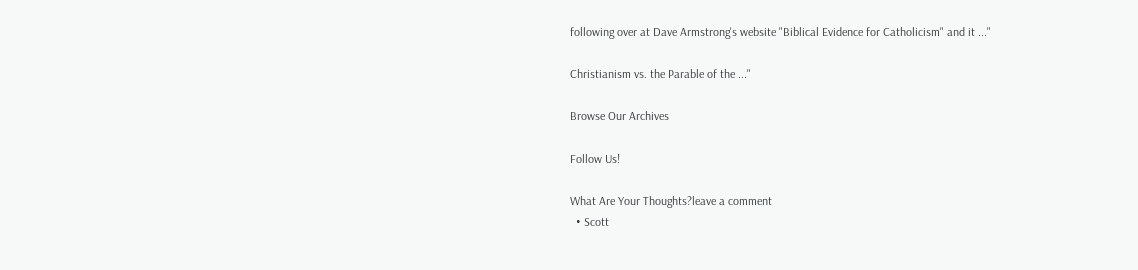following over at Dave Armstrong's website "Biblical Evidence for Catholicism" and it ..."

Christianism vs. the Parable of the ..."

Browse Our Archives

Follow Us!

What Are Your Thoughts?leave a comment
  • Scott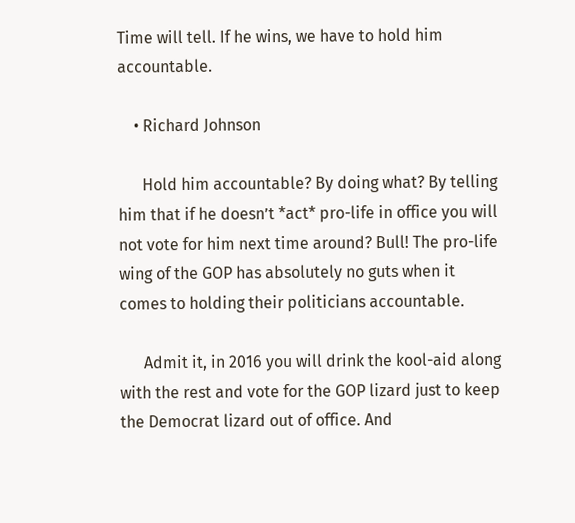Time will tell. If he wins, we have to hold him accountable.

    • Richard Johnson

      Hold him accountable? By doing what? By telling him that if he doesn’t *act* pro-life in office you will not vote for him next time around? Bull! The pro-life wing of the GOP has absolutely no guts when it comes to holding their politicians accountable.

      Admit it, in 2016 you will drink the kool-aid along with the rest and vote for the GOP lizard just to keep the Democrat lizard out of office. And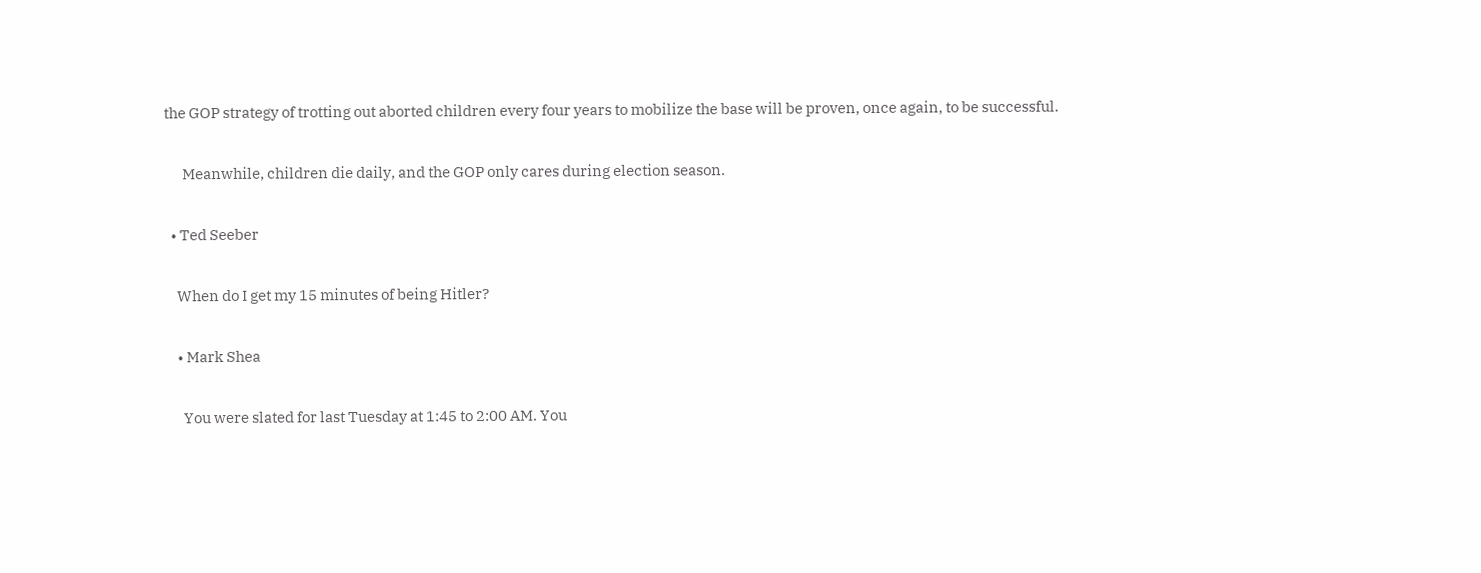the GOP strategy of trotting out aborted children every four years to mobilize the base will be proven, once again, to be successful.

      Meanwhile, children die daily, and the GOP only cares during election season.

  • Ted Seeber

    When do I get my 15 minutes of being Hitler?

    • Mark Shea

      You were slated for last Tuesday at 1:45 to 2:00 AM. You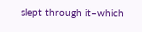slept through it–which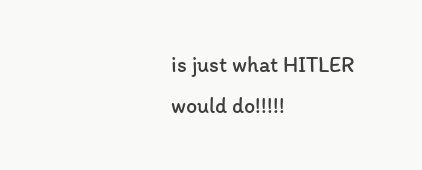is just what HITLER would do!!!!!